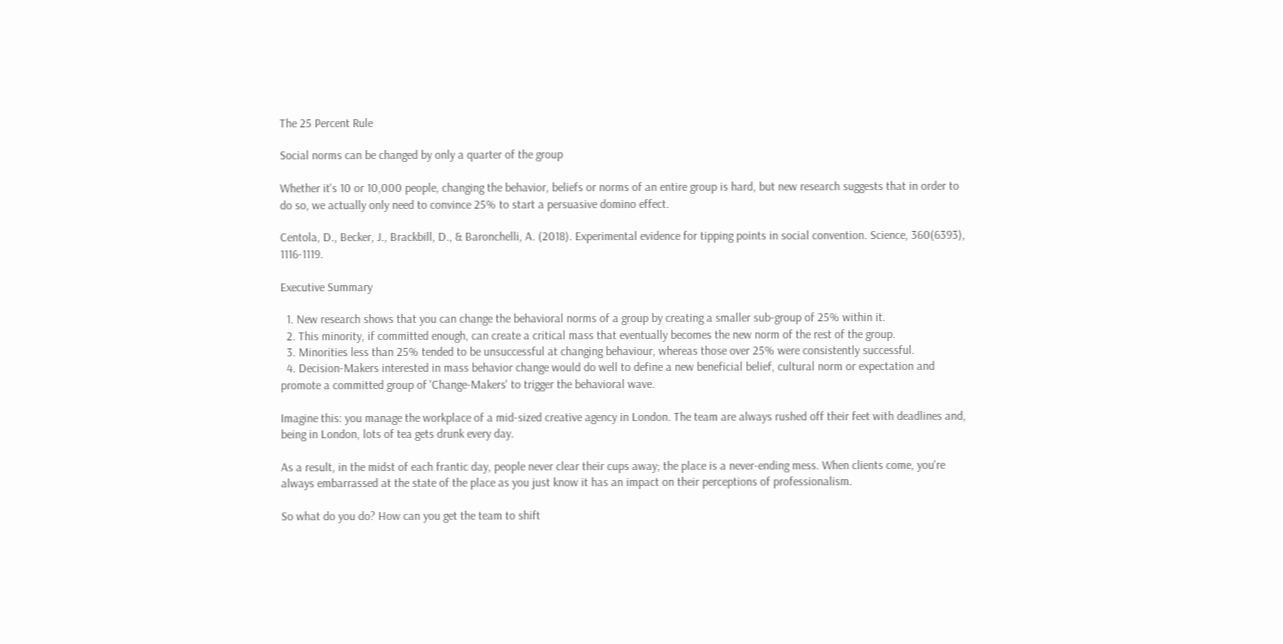The 25 Percent Rule

Social norms can be changed by only a quarter of the group

Whether it's 10 or 10,000 people, changing the behavior, beliefs or norms of an entire group is hard, but new research suggests that in order to do so, we actually only need to convince 25% to start a persuasive domino effect.

Centola, D., Becker, J., Brackbill, D., & Baronchelli, A. (2018). Experimental evidence for tipping points in social convention. Science, 360(6393), 1116-1119.

Executive Summary

  1. New research shows that you can change the behavioral norms of a group by creating a smaller sub-group of 25% within it.
  2. This minority, if committed enough, can create a critical mass that eventually becomes the new norm of the rest of the group.
  3. Minorities less than 25% tended to be unsuccessful at changing behaviour, whereas those over 25% were consistently successful.
  4. Decision-Makers interested in mass behavior change would do well to define a new beneficial belief, cultural norm or expectation and promote a committed group of 'Change-Makers' to trigger the behavioral wave.

Imagine this: you manage the workplace of a mid-sized creative agency in London. The team are always rushed off their feet with deadlines and, being in London, lots of tea gets drunk every day.

As a result, in the midst of each frantic day, people never clear their cups away; the place is a never-ending mess. When clients come, you're always embarrassed at the state of the place as you just know it has an impact on their perceptions of professionalism.

So what do you do? How can you get the team to shift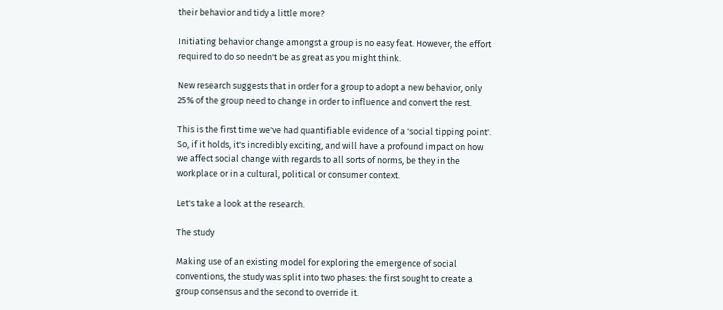their behavior and tidy a little more?

Initiating behavior change amongst a group is no easy feat. However, the effort required to do so needn't be as great as you might think.

New research suggests that in order for a group to adopt a new behavior, only 25% of the group need to change in order to influence and convert the rest.

This is the first time we've had quantifiable evidence of a 'social tipping point'. So, if it holds, it's incredibly exciting, and will have a profound impact on how we affect social change with regards to all sorts of norms, be they in the workplace or in a cultural, political or consumer context.

Let's take a look at the research.

The study

Making use of an existing model for exploring the emergence of social conventions, the study was split into two phases: the first sought to create a group consensus and the second to override it.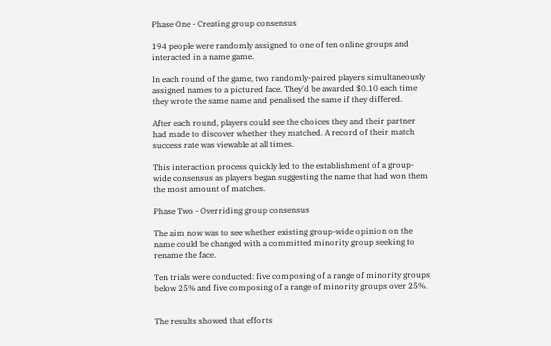Phase One - Creating group consensus

194 people were randomly assigned to one of ten online groups and interacted in a name game.

In each round of the game, two randomly-paired players simultaneously assigned names to a pictured face. They'd be awarded $0.10 each time they wrote the same name and penalised the same if they differed.

After each round, players could see the choices they and their partner had made to discover whether they matched. A record of their match success rate was viewable at all times.

This interaction process quickly led to the establishment of a group-wide consensus as players began suggesting the name that had won them the most amount of matches.

Phase Two - Overriding group consensus

The aim now was to see whether existing group-wide opinion on the name could be changed with a committed minority group seeking to rename the face.

Ten trials were conducted: five composing of a range of minority groups below 25% and five composing of a range of minority groups over 25%.


The results showed that efforts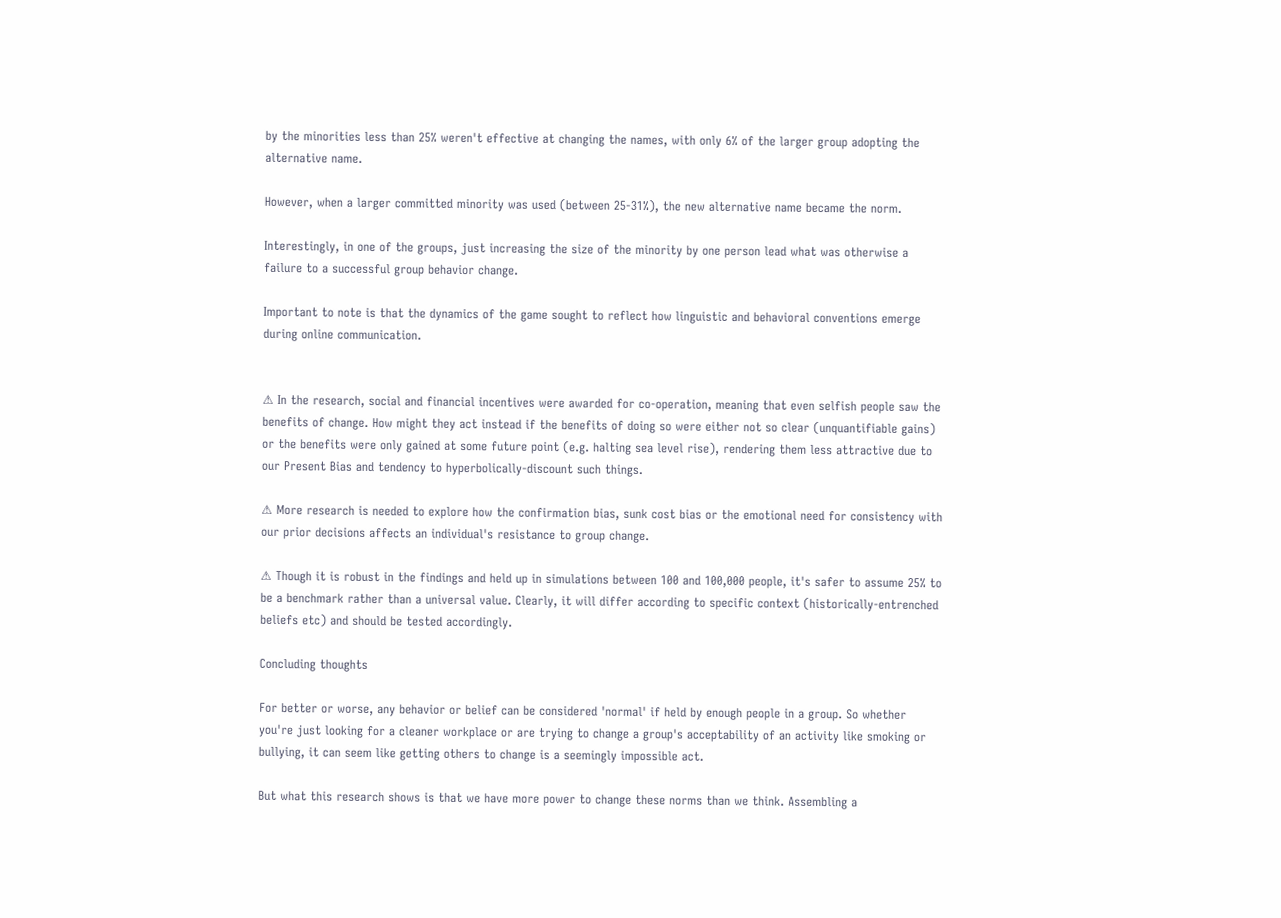by the minorities less than 25% weren't effective at changing the names, with only 6% of the larger group adopting the alternative name.

However, when a larger committed minority was used (between 25-31%), the new alternative name became the norm.

Interestingly, in one of the groups, just increasing the size of the minority by one person lead what was otherwise a failure to a successful group behavior change.

Important to note is that the dynamics of the game sought to reflect how linguistic and behavioral conventions emerge during online communication.


⚠ In the research, social and financial incentives were awarded for co-operation, meaning that even selfish people saw the benefits of change. How might they act instead if the benefits of doing so were either not so clear (unquantifiable gains) or the benefits were only gained at some future point (e.g. halting sea level rise), rendering them less attractive due to our Present Bias and tendency to hyperbolically-discount such things.

⚠ More research is needed to explore how the confirmation bias, sunk cost bias or the emotional need for consistency with our prior decisions affects an individual's resistance to group change.

⚠ Though it is robust in the findings and held up in simulations between 100 and 100,000 people, it's safer to assume 25% to be a benchmark rather than a universal value. Clearly, it will differ according to specific context (historically-entrenched beliefs etc) and should be tested accordingly.

Concluding thoughts

For better or worse, any behavior or belief can be considered 'normal' if held by enough people in a group. So whether you're just looking for a cleaner workplace or are trying to change a group's acceptability of an activity like smoking or bullying, it can seem like getting others to change is a seemingly impossible act.

But what this research shows is that we have more power to change these norms than we think. Assembling a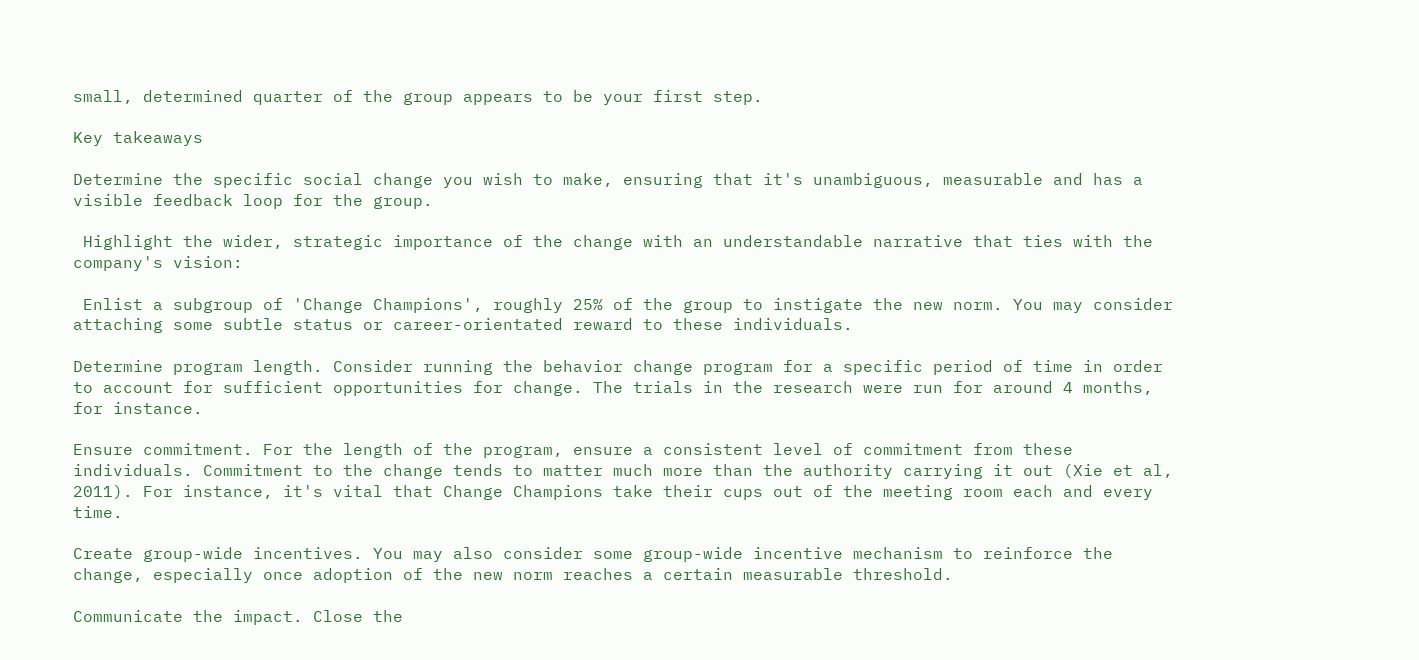small, determined quarter of the group appears to be your first step.

Key takeaways

Determine the specific social change you wish to make, ensuring that it's unambiguous, measurable and has a visible feedback loop for the group.

 Highlight the wider, strategic importance of the change with an understandable narrative that ties with the company's vision:

 Enlist a subgroup of 'Change Champions', roughly 25% of the group to instigate the new norm. You may consider attaching some subtle status or career-orientated reward to these individuals.

Determine program length. Consider running the behavior change program for a specific period of time in order to account for sufficient opportunities for change. The trials in the research were run for around 4 months, for instance.

Ensure commitment. For the length of the program, ensure a consistent level of commitment from these individuals. Commitment to the change tends to matter much more than the authority carrying it out (Xie et al, 2011). For instance, it's vital that Change Champions take their cups out of the meeting room each and every time.

Create group-wide incentives. You may also consider some group-wide incentive mechanism to reinforce the change, especially once adoption of the new norm reaches a certain measurable threshold.

Communicate the impact. Close the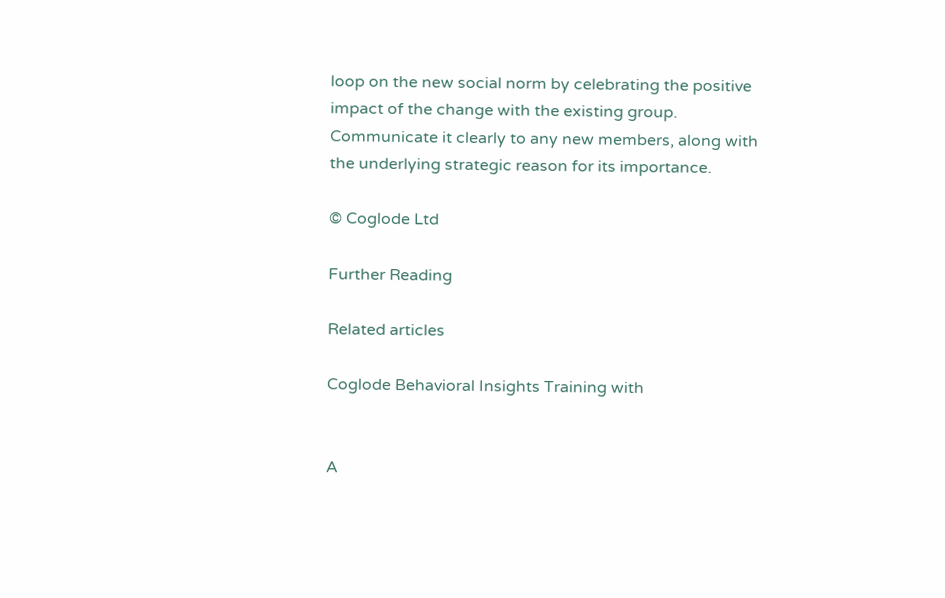loop on the new social norm by celebrating the positive impact of the change with the existing group. Communicate it clearly to any new members, along with the underlying strategic reason for its importance.

© Coglode Ltd

Further Reading

Related articles

Coglode Behavioral Insights Training with


A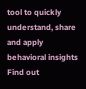tool to quickly understand, share and apply behavioral insights
Find out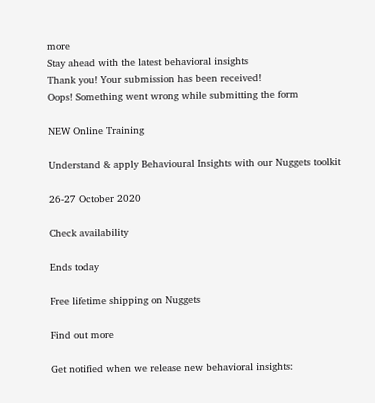more
Stay ahead with the latest behavioral insights
Thank you! Your submission has been received!
Oops! Something went wrong while submitting the form

NEW Online Training

Understand & apply Behavioural Insights with our Nuggets toolkit

26-27 October 2020

Check availability

Ends today

Free lifetime shipping on Nuggets

Find out more

Get notified when we release new behavioral insights: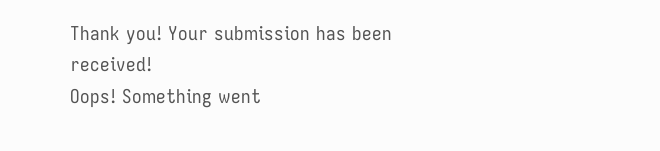Thank you! Your submission has been received!
Oops! Something went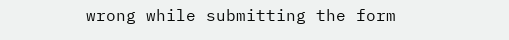wrong while submitting the form